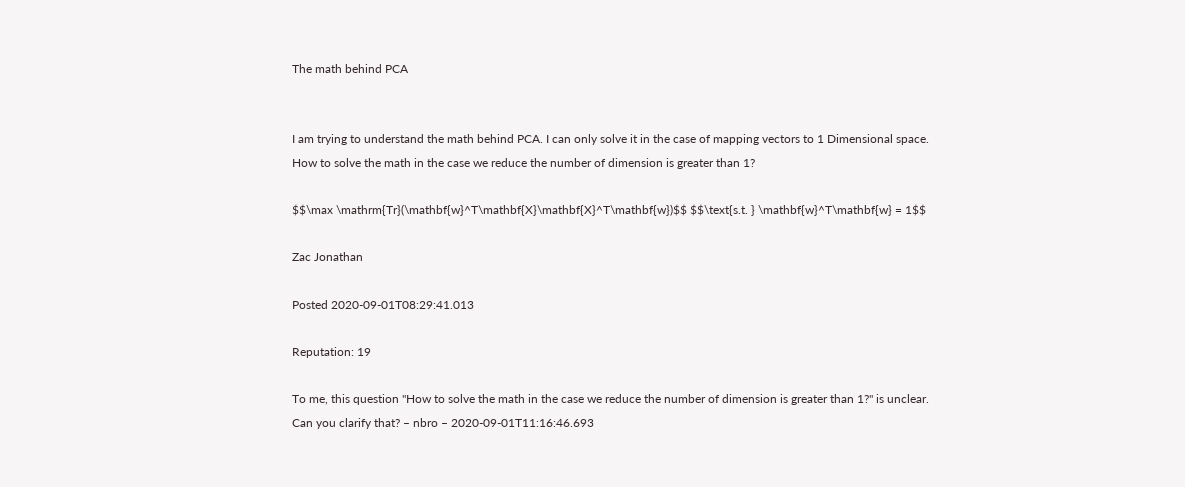The math behind PCA


I am trying to understand the math behind PCA. I can only solve it in the case of mapping vectors to 1 Dimensional space. How to solve the math in the case we reduce the number of dimension is greater than 1?

$$\max \mathrm{Tr}(\mathbf{w}^T\mathbf{X}\mathbf{X}^T\mathbf{w})$$ $$\text{s.t. } \mathbf{w}^T\mathbf{w} = 1$$

Zac Jonathan

Posted 2020-09-01T08:29:41.013

Reputation: 19

To me, this question "How to solve the math in the case we reduce the number of dimension is greater than 1?" is unclear. Can you clarify that? – nbro – 2020-09-01T11:16:46.693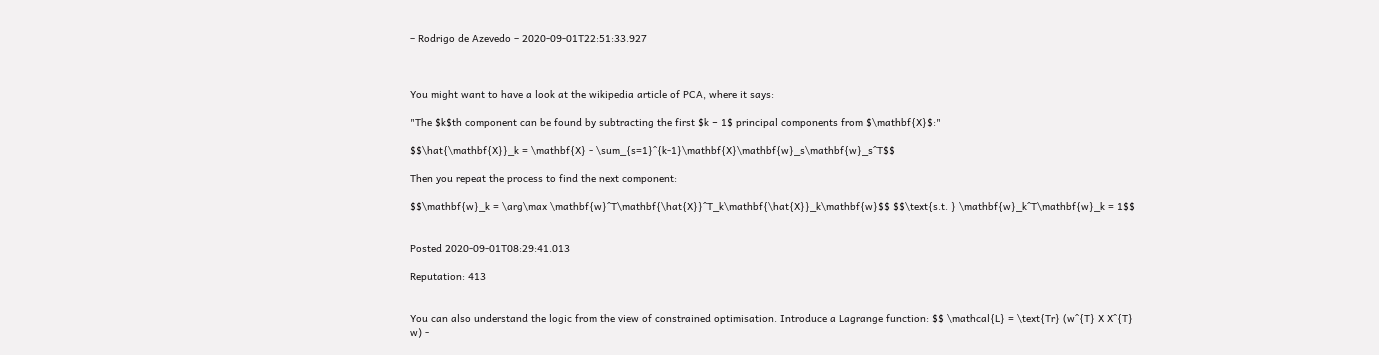– Rodrigo de Azevedo – 2020-09-01T22:51:33.927



You might want to have a look at the wikipedia article of PCA, where it says:

"The $k$th component can be found by subtracting the first $k − 1$ principal components from $\mathbf{X}$:"

$$\hat{\mathbf{X}}_k = \mathbf{X} - \sum_{s=1}^{k-1}\mathbf{X}\mathbf{w}_s\mathbf{w}_s^T$$

Then you repeat the process to find the next component:

$$\mathbf{w}_k = \arg\max \mathbf{w}^T\mathbf{\hat{X}}^T_k\mathbf{\hat{X}}_k\mathbf{w}$$ $$\text{s.t. } \mathbf{w}_k^T\mathbf{w}_k = 1$$


Posted 2020-09-01T08:29:41.013

Reputation: 413


You can also understand the logic from the view of constrained optimisation. Introduce a Lagrange function: $$ \mathcal{L} = \text{Tr} (w^{T} X X^{T} w) -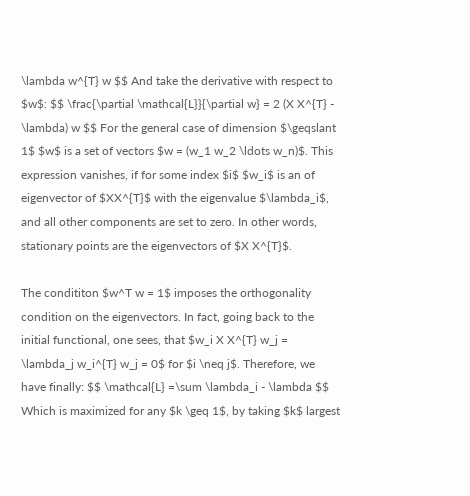\lambda w^{T} w $$ And take the derivative with respect to $w$: $$ \frac{\partial \mathcal{L}}{\partial w} = 2 (X X^{T} - \lambda) w $$ For the general case of dimension $\geqslant 1$ $w$ is a set of vectors $w = (w_1 w_2 \ldots w_n)$. This expression vanishes, if for some index $i$ $w_i$ is an of eigenvector of $XX^{T}$ with the eigenvalue $\lambda_i$, and all other components are set to zero. In other words, stationary points are the eigenvectors of $X X^{T}$.

The condititon $w^T w = 1$ imposes the orthogonality condition on the eigenvectors. In fact, going back to the initial functional, one sees, that $w_i X X^{T} w_j = \lambda_j w_i^{T} w_j = 0$ for $i \neq j$. Therefore, we have finally: $$ \mathcal{L} =\sum \lambda_i - \lambda $$ Which is maximized for any $k \geq 1$, by taking $k$ largest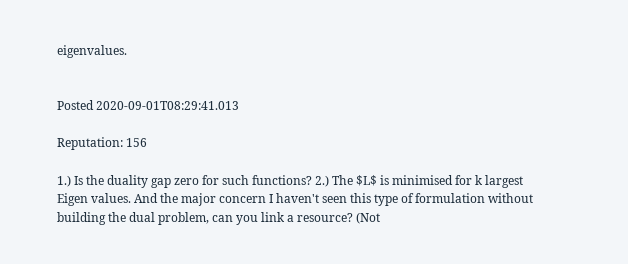eigenvalues.


Posted 2020-09-01T08:29:41.013

Reputation: 156

1.) Is the duality gap zero for such functions? 2.) The $L$ is minimised for k largest Eigen values. And the major concern I haven't seen this type of formulation without building the dual problem, can you link a resource? (Not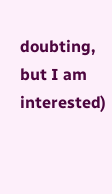doubting, but I am interested)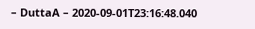– DuttaA – 2020-09-01T23:16:48.040